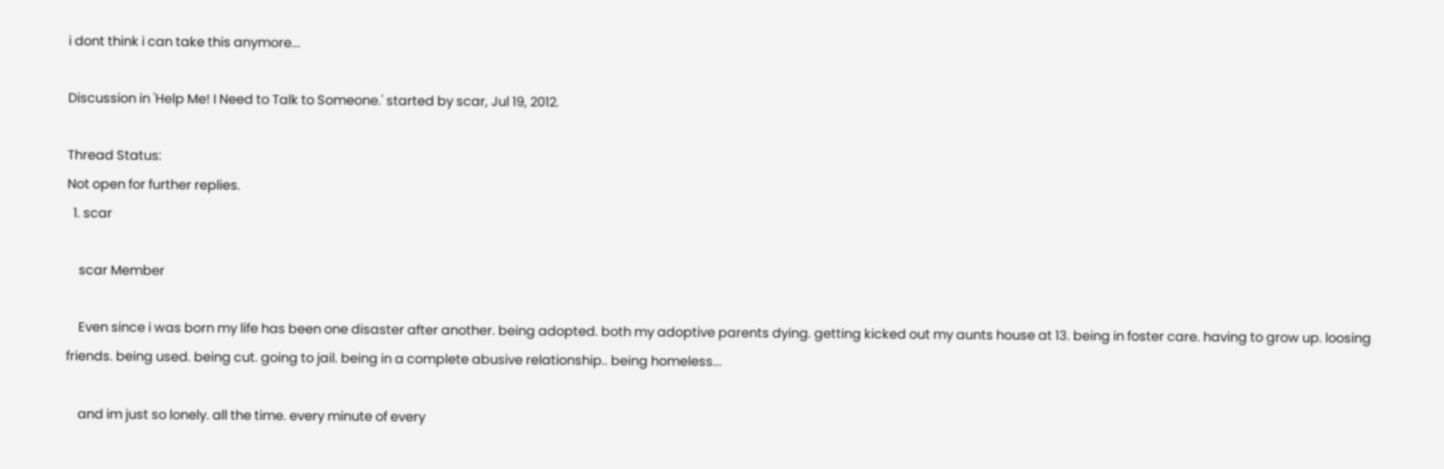i dont think i can take this anymore...

Discussion in 'Help Me! I Need to Talk to Someone.' started by scar, Jul 19, 2012.

Thread Status:
Not open for further replies.
  1. scar

    scar Member

    Even since i was born my life has been one disaster after another. being adopted. both my adoptive parents dying. getting kicked out my aunts house at 13. being in foster care. having to grow up. loosing friends. being used. being cut. going to jail. being in a complete abusive relationship.. being homeless...

    and im just so lonely. all the time. every minute of every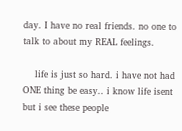day. I have no real friends. no one to talk to about my REAL feelings.

    life is just so hard. i have not had ONE thing be easy.. i know life isent but i see these people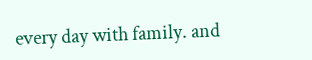every day with family. and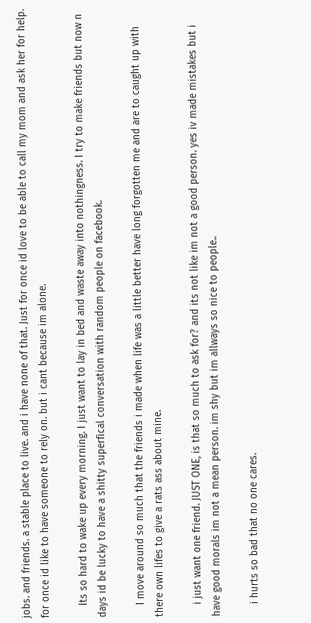jobs. and friends. a stable place to live. and i have none of that. Just for once id love to be able to call my mom and ask her for help. for once id like to have someone to rely on. but i cant because im alone.

    Its so hard to wake up every morning. I just want to lay in bed and waste away into nothingness. I try to make friends but now n days id be lucky to have a shitty superfical conversation with random people on facebook.

    I move around so much that the friends i made when life was a little better have long forgotten me and are to caught up with there own lifes to give a rats ass about mine.

    i just want one friend. JUST ONE, is that so much to ask for? and its not like im not a good person. yes iv made mistakes but i have good morals im not a mean person. im shy but im allways so nice to people..

    i hurts so bad that no one cares.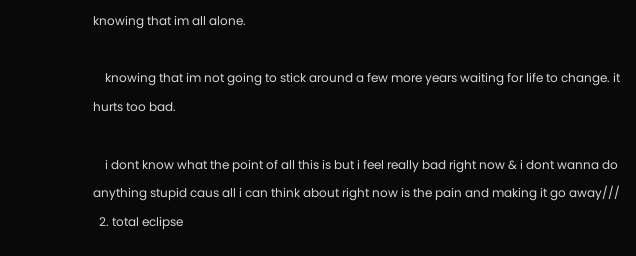knowing that im all alone.

    knowing that im not going to stick around a few more years waiting for life to change. it hurts too bad.

    i dont know what the point of all this is but i feel really bad right now & i dont wanna do anything stupid caus all i can think about right now is the pain and making it go away///
  2. total eclipse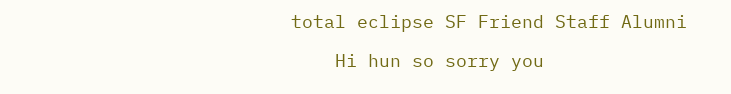total eclipse SF Friend Staff Alumni

    Hi hun so sorry you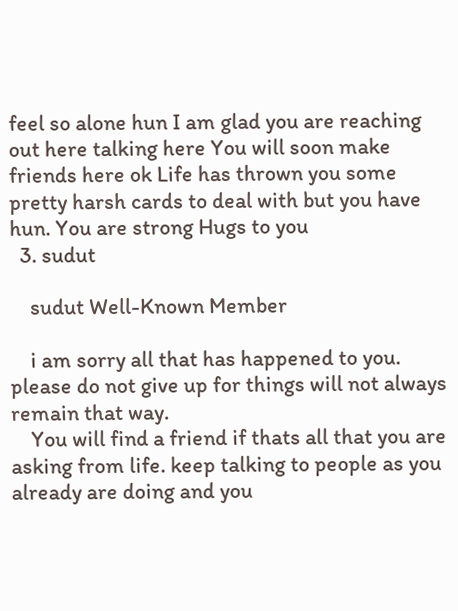feel so alone hun I am glad you are reaching out here talking here You will soon make friends here ok Life has thrown you some pretty harsh cards to deal with but you have hun. You are strong Hugs to you
  3. sudut

    sudut Well-Known Member

    i am sorry all that has happened to you. please do not give up for things will not always remain that way.
    You will find a friend if thats all that you are asking from life. keep talking to people as you already are doing and you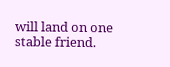will land on one stable friend.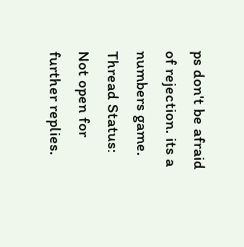ps don't be afraid of rejection. its a numbers game.
Thread Status:
Not open for further replies.